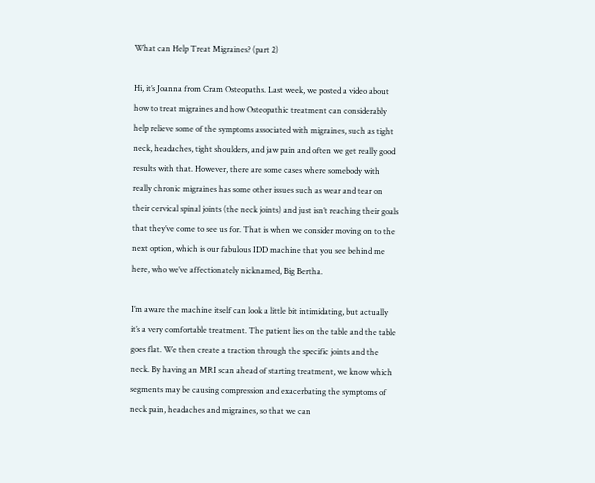What can Help Treat Migraines? (part 2)

Hi, it’s Joanna from Cram Osteopaths. Last week, we posted a video about how to treat migraines and how Osteopathic treatment can considerably help relieve some of the symptoms associated with migraines, such as tight neck, headaches, tight shoulders, and jaw pain and often we get really good results with that. However, there are some cases where somebody with really chronic migraines has some other issues such as wear and tear on their cervical spinal joints (the neck joints) and just isn’t reaching their goals that they’ve come to see us for. That is when we consider moving on to the next option, which is our fabulous IDD machine that you see behind me here, who we’ve affectionately nicknamed, Big Bertha.

I’m aware the machine itself can look a little bit intimidating, but actually it’s a very comfortable treatment. The patient lies on the table and the table goes flat. We then create a traction through the specific joints and the neck. By having an MRI scan ahead of starting treatment, we know which segments may be causing compression and exacerbating the symptoms of neck pain, headaches and migraines, so that we can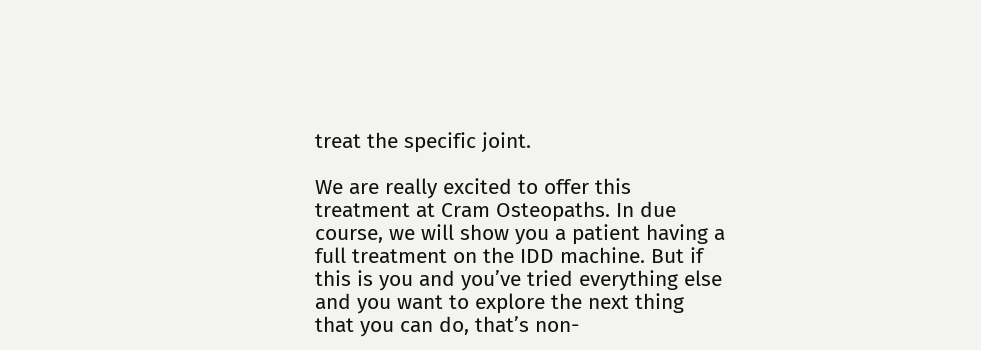treat the specific joint.

We are really excited to offer this treatment at Cram Osteopaths. In due course, we will show you a patient having a full treatment on the IDD machine. But if this is you and you’ve tried everything else and you want to explore the next thing that you can do, that’s non-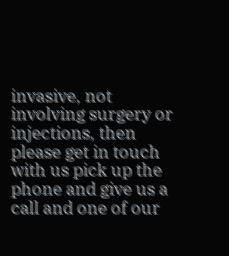invasive, not involving surgery or injections, then please get in touch with us pick up the phone and give us a call and one of our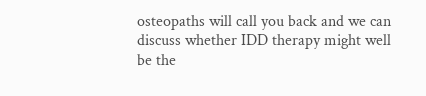osteopaths will call you back and we can discuss whether IDD therapy might well be the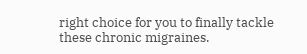right choice for you to finally tackle these chronic migraines.